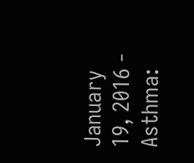January 19, 2016 - Asthma: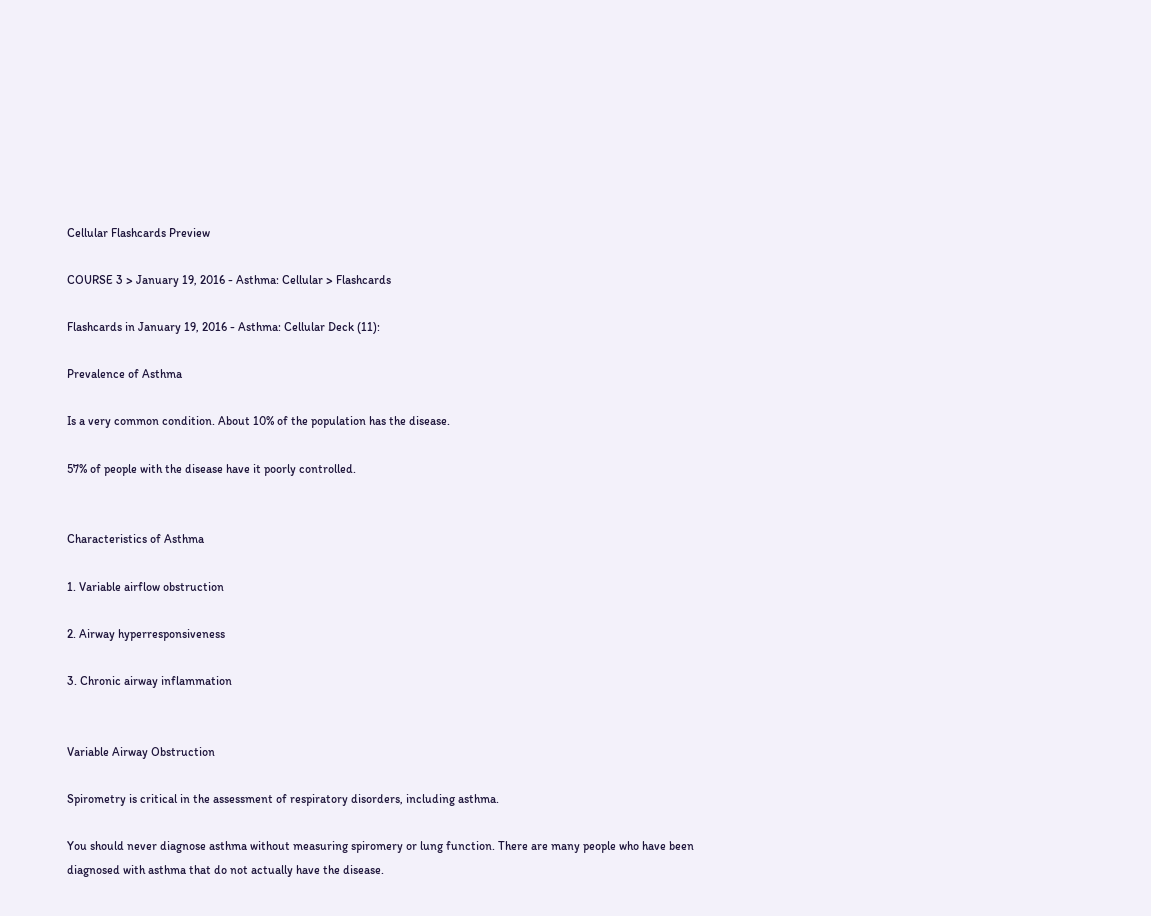Cellular Flashcards Preview

COURSE 3 > January 19, 2016 - Asthma: Cellular > Flashcards

Flashcards in January 19, 2016 - Asthma: Cellular Deck (11):

Prevalence of Asthma

Is a very common condition. About 10% of the population has the disease.

57% of people with the disease have it poorly controlled.


Characteristics of Asthma

1. Variable airflow obstruction

2. Airway hyperresponsiveness

3. Chronic airway inflammation


Variable Airway Obstruction

Spirometry is critical in the assessment of respiratory disorders, including asthma.

You should never diagnose asthma without measuring spiromery or lung function. There are many people who have been diagnosed with asthma that do not actually have the disease.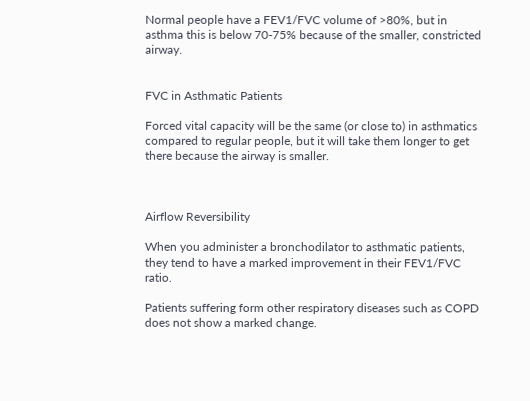Normal people have a FEV1/FVC volume of >80%, but in asthma this is below 70-75% because of the smaller, constricted airway.


FVC in Asthmatic Patients

Forced vital capacity will be the same (or close to) in asthmatics compared to regular people, but it will take them longer to get there because the airway is smaller.



Airflow Reversibility

When you administer a bronchodilator to asthmatic patients, they tend to have a marked improvement in their FEV1/FVC ratio.

Patients suffering form other respiratory diseases such as COPD does not show a marked change.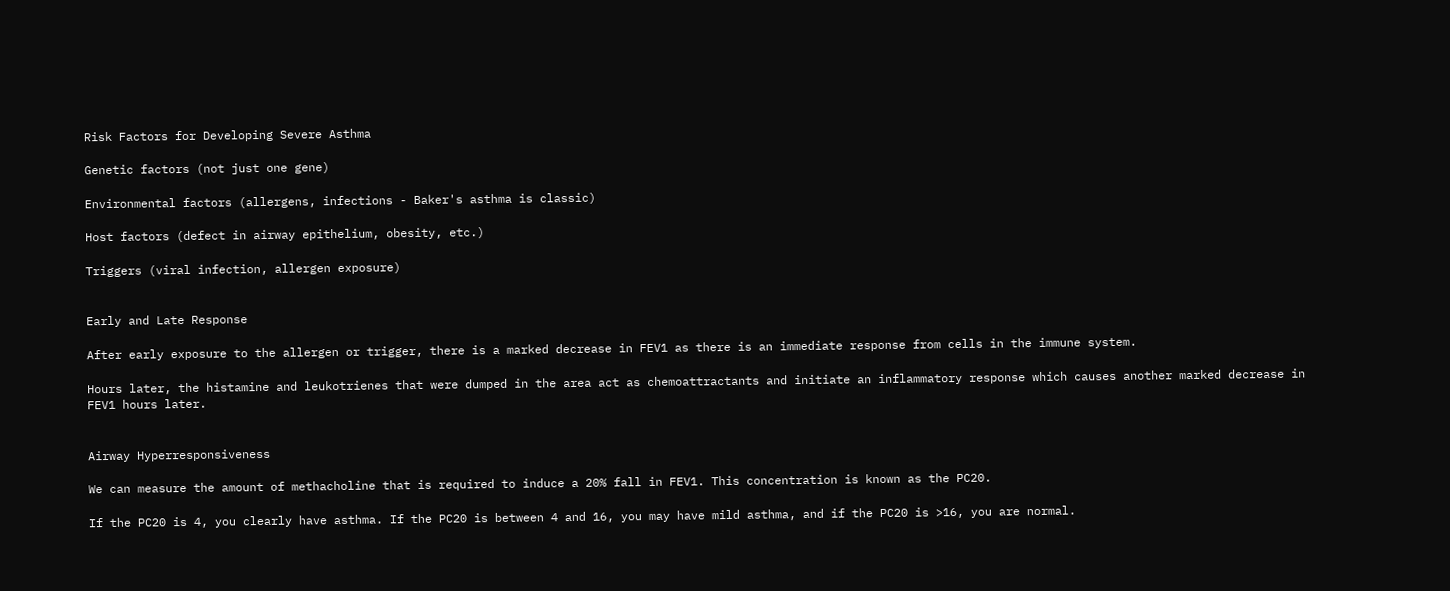Risk Factors for Developing Severe Asthma

Genetic factors (not just one gene)

Environmental factors (allergens, infections - Baker's asthma is classic)

Host factors (defect in airway epithelium, obesity, etc.)

Triggers (viral infection, allergen exposure)


Early and Late Response

After early exposure to the allergen or trigger, there is a marked decrease in FEV1 as there is an immediate response from cells in the immune system.

Hours later, the histamine and leukotrienes that were dumped in the area act as chemoattractants and initiate an inflammatory response which causes another marked decrease in FEV1 hours later.


Airway Hyperresponsiveness

We can measure the amount of methacholine that is required to induce a 20% fall in FEV1. This concentration is known as the PC20.

If the PC20 is 4, you clearly have asthma. If the PC20 is between 4 and 16, you may have mild asthma, and if the PC20 is >16, you are normal.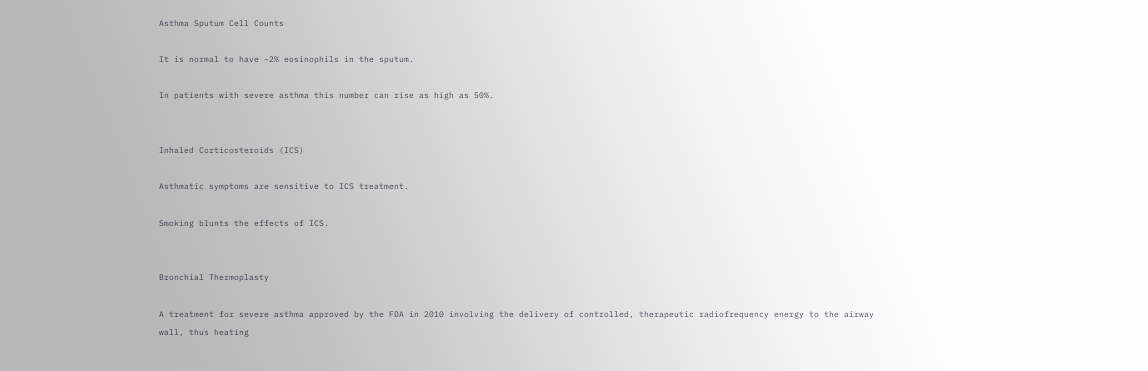Asthma Sputum Cell Counts

It is normal to have ~2% eosinophils in the sputum.

In patients with severe asthma this number can rise as high as 50%.


Inhaled Corticosteroids (ICS)

Asthmatic symptoms are sensitive to ICS treatment.

Smoking blunts the effects of ICS.


Bronchial Thermoplasty

A treatment for severe asthma approved by the FDA in 2010 involving the delivery of controlled, therapeutic radiofrequency energy to the airway wall, thus heating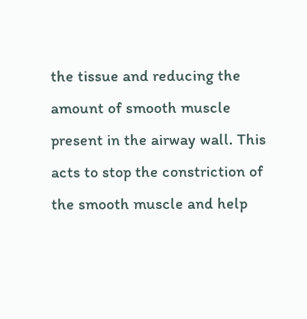the tissue and reducing the amount of smooth muscle present in the airway wall. This acts to stop the constriction of the smooth muscle and help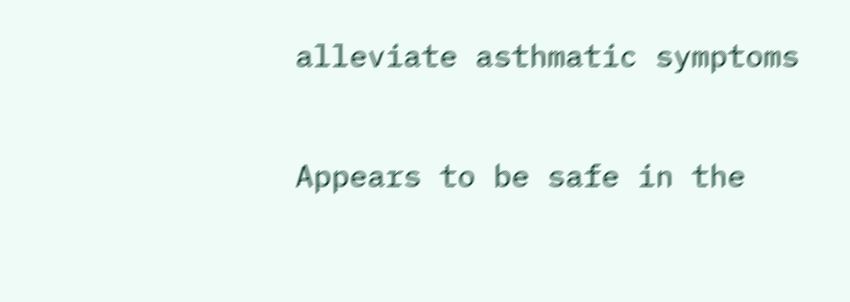alleviate asthmatic symptoms

Appears to be safe in the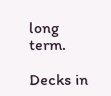long term.

Decks in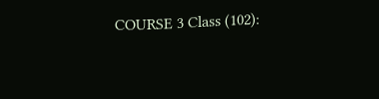COURSE 3 Class (102):